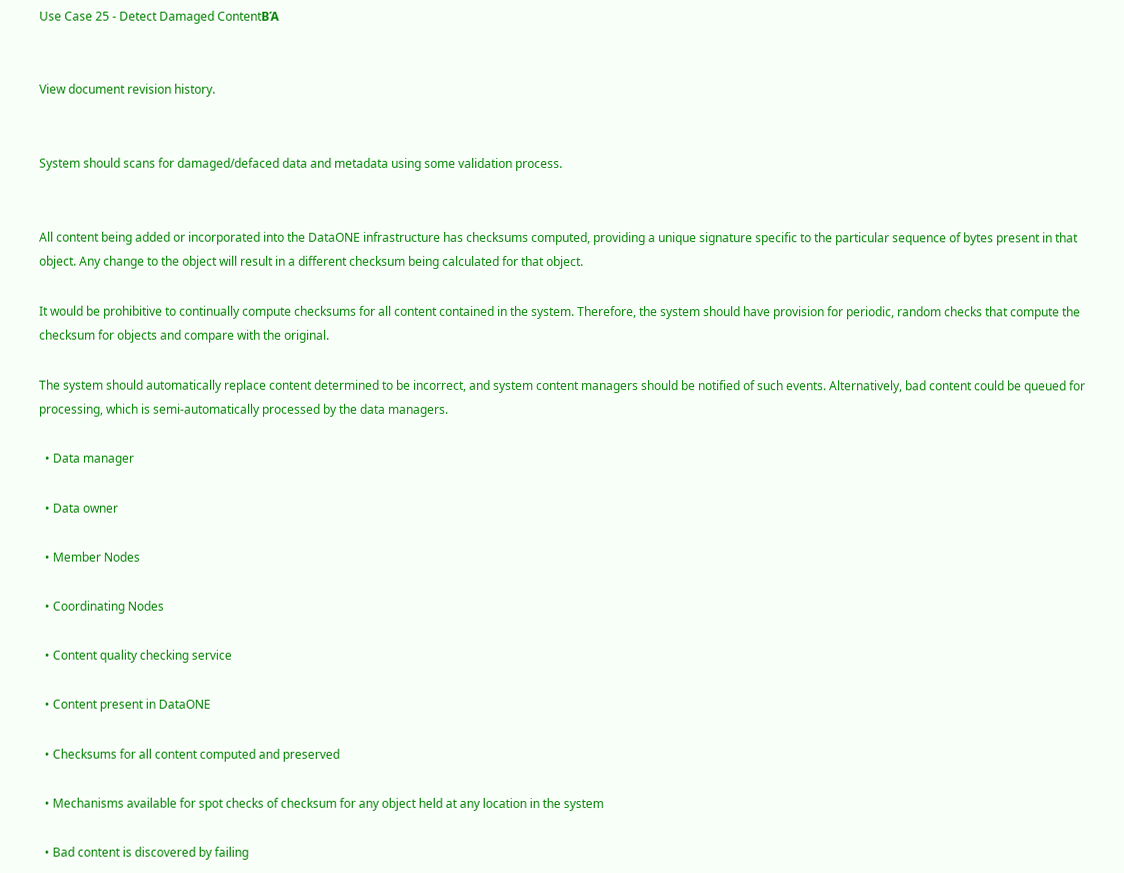Use Case 25 - Detect Damaged ContentΒΆ


View document revision history.


System should scans for damaged/defaced data and metadata using some validation process.


All content being added or incorporated into the DataONE infrastructure has checksums computed, providing a unique signature specific to the particular sequence of bytes present in that object. Any change to the object will result in a different checksum being calculated for that object.

It would be prohibitive to continually compute checksums for all content contained in the system. Therefore, the system should have provision for periodic, random checks that compute the checksum for objects and compare with the original.

The system should automatically replace content determined to be incorrect, and system content managers should be notified of such events. Alternatively, bad content could be queued for processing, which is semi-automatically processed by the data managers.

  • Data manager

  • Data owner

  • Member Nodes

  • Coordinating Nodes

  • Content quality checking service

  • Content present in DataONE

  • Checksums for all content computed and preserved

  • Mechanisms available for spot checks of checksum for any object held at any location in the system

  • Bad content is discovered by failing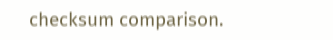checksum comparison.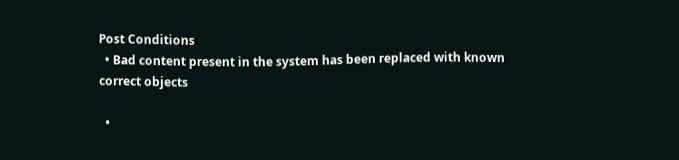Post Conditions
  • Bad content present in the system has been replaced with known correct objects

  •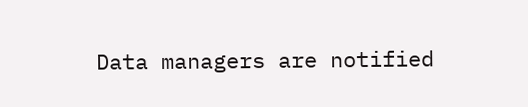Data managers are notified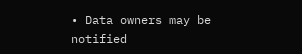• Data owners may be notified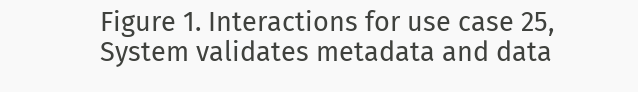Figure 1. Interactions for use case 25, System validates metadata and data